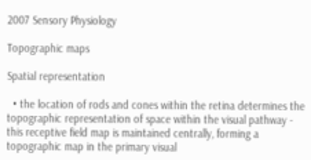2007 Sensory Physiology

Topographic maps

Spatial representation

  • the location of rods and cones within the retina determines the topographic representation of space within the visual pathway - this receptive field map is maintained centrally, forming a topographic map in the primary visual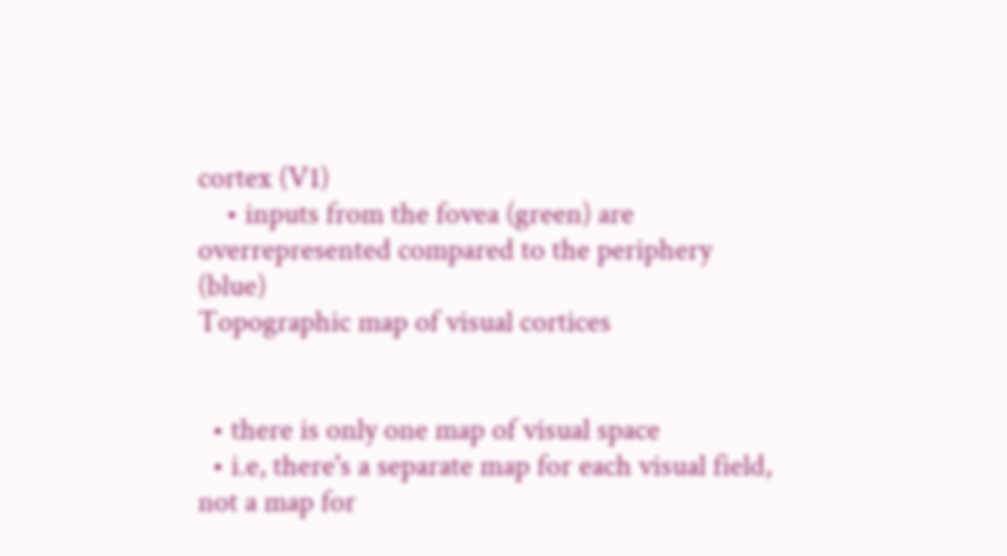cortex (V1)
    • inputs from the fovea (green) are overrepresented compared to the periphery (blue)
Topographic map of visual cortices


  • there is only one map of visual space
  • i.e, there's a separate map for each visual field, not a map for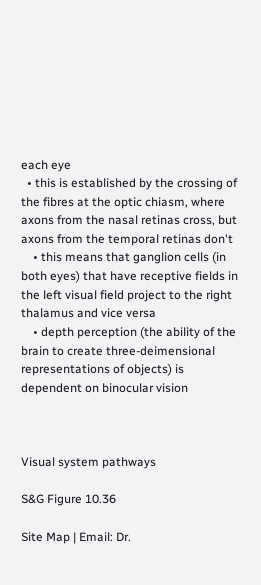each eye
  • this is established by the crossing of the fibres at the optic chiasm, where axons from the nasal retinas cross, but axons from the temporal retinas don't
    • this means that ganglion cells (in both eyes) that have receptive fields in the left visual field project to the right thalamus and vice versa
    • depth perception (the ability of the brain to create three-deimensional representations of objects) is dependent on binocular vision



Visual system pathways

S&G Figure 10.36

Site Map | Email: Dr.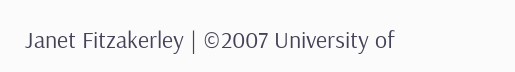Janet Fitzakerley | ©2007 University of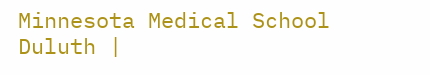Minnesota Medical School Duluth |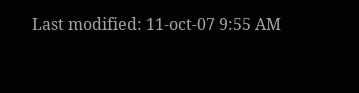Last modified: 11-oct-07 9:55 AM